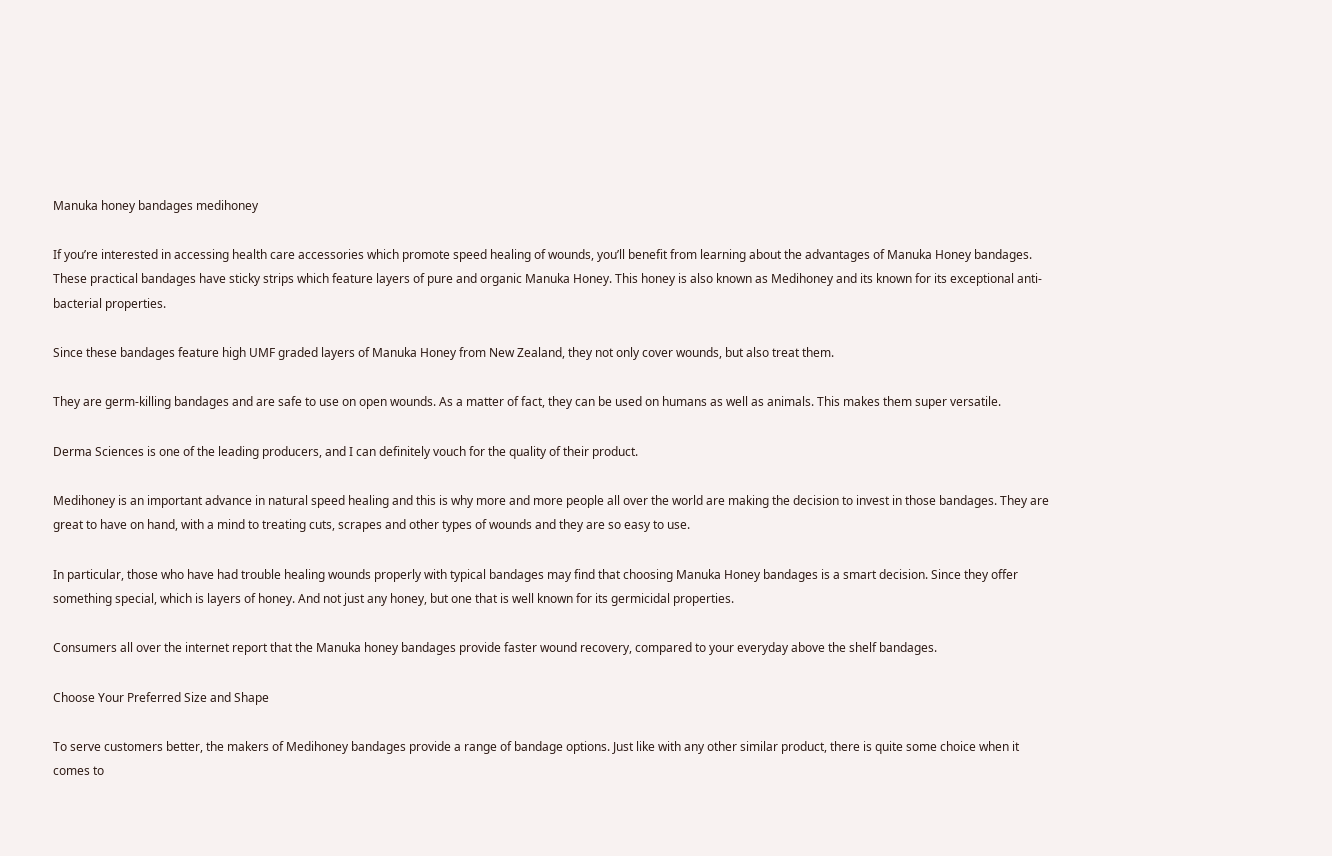Manuka honey bandages medihoney

If you’re interested in accessing health care accessories which promote speed healing of wounds, you’ll benefit from learning about the advantages of Manuka Honey bandages. These practical bandages have sticky strips which feature layers of pure and organic Manuka Honey. This honey is also known as Medihoney and its known for its exceptional anti-bacterial properties.

Since these bandages feature high UMF graded layers of Manuka Honey from New Zealand, they not only cover wounds, but also treat them.

They are germ-killing bandages and are safe to use on open wounds. As a matter of fact, they can be used on humans as well as animals. This makes them super versatile.

Derma Sciences is one of the leading producers, and I can definitely vouch for the quality of their product.

Medihoney is an important advance in natural speed healing and this is why more and more people all over the world are making the decision to invest in those bandages. They are great to have on hand, with a mind to treating cuts, scrapes and other types of wounds and they are so easy to use.

In particular, those who have had trouble healing wounds properly with typical bandages may find that choosing Manuka Honey bandages is a smart decision. Since they offer something special, which is layers of honey. And not just any honey, but one that is well known for its germicidal properties.

Consumers all over the internet report that the Manuka honey bandages provide faster wound recovery, compared to your everyday above the shelf bandages.

Choose Your Preferred Size and Shape

To serve customers better, the makers of Medihoney bandages provide a range of bandage options. Just like with any other similar product, there is quite some choice when it comes to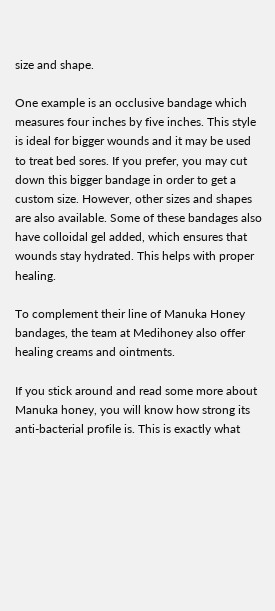size and shape.

One example is an occlusive bandage which measures four inches by five inches. This style is ideal for bigger wounds and it may be used to treat bed sores. If you prefer, you may cut down this bigger bandage in order to get a custom size. However, other sizes and shapes are also available. Some of these bandages also have colloidal gel added, which ensures that wounds stay hydrated. This helps with proper healing.

To complement their line of Manuka Honey bandages, the team at Medihoney also offer healing creams and ointments.

If you stick around and read some more about Manuka honey, you will know how strong its anti-bacterial profile is. This is exactly what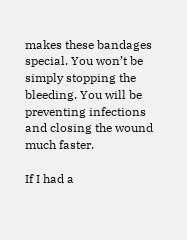makes these bandages special. You won’t be simply stopping the bleeding. You will be preventing infections and closing the wound much faster.

If I had a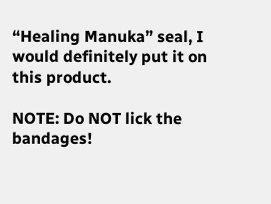“Healing Manuka” seal, I would definitely put it on this product.

NOTE: Do NOT lick the bandages!